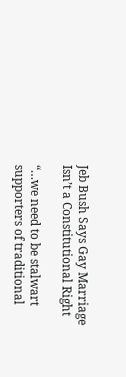Jeb Bush Says Gay Marriage Isn’t a Constitutional Right

“…we need to be stalwart supporters of traditional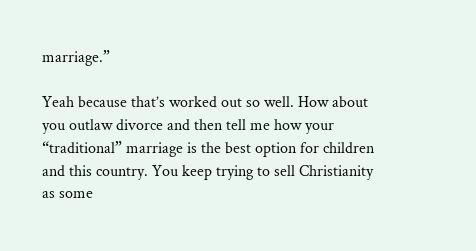marriage.”

Yeah because that’s worked out so well. How about you outlaw divorce and then tell me how your “traditional” marriage is the best option for children and this country. You keep trying to sell Christianity as some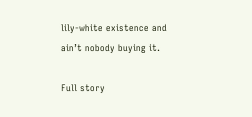lily-white existence and ain’t nobody buying it.

Full story